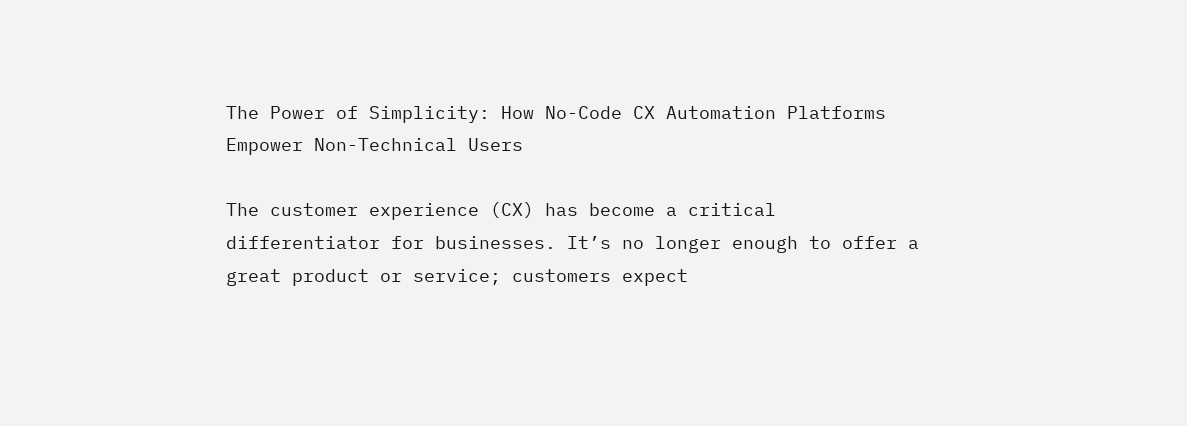The Power of Simplicity: How No-Code CX Automation Platforms Empower Non-Technical Users

The customer experience (CX) has become a critical differentiator for businesses. It’s no longer enough to offer a great product or service; customers expect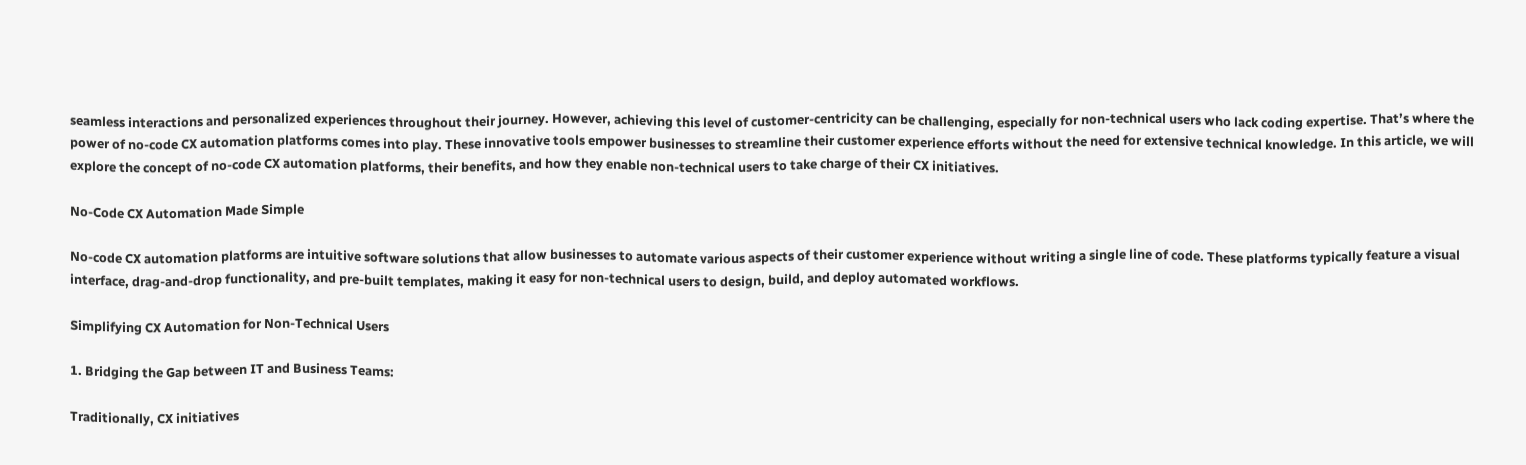seamless interactions and personalized experiences throughout their journey. However, achieving this level of customer-centricity can be challenging, especially for non-technical users who lack coding expertise. That’s where the power of no-code CX automation platforms comes into play. These innovative tools empower businesses to streamline their customer experience efforts without the need for extensive technical knowledge. In this article, we will explore the concept of no-code CX automation platforms, their benefits, and how they enable non-technical users to take charge of their CX initiatives.

No-Code CX Automation Made Simple

No-code CX automation platforms are intuitive software solutions that allow businesses to automate various aspects of their customer experience without writing a single line of code. These platforms typically feature a visual interface, drag-and-drop functionality, and pre-built templates, making it easy for non-technical users to design, build, and deploy automated workflows.

Simplifying CX Automation for Non-Technical Users

1. Bridging the Gap between IT and Business Teams:

Traditionally, CX initiatives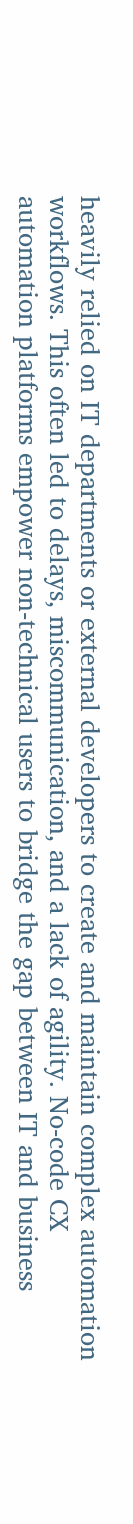heavily relied on IT departments or external developers to create and maintain complex automation workflows. This often led to delays, miscommunication, and a lack of agility. No-code CX automation platforms empower non-technical users to bridge the gap between IT and business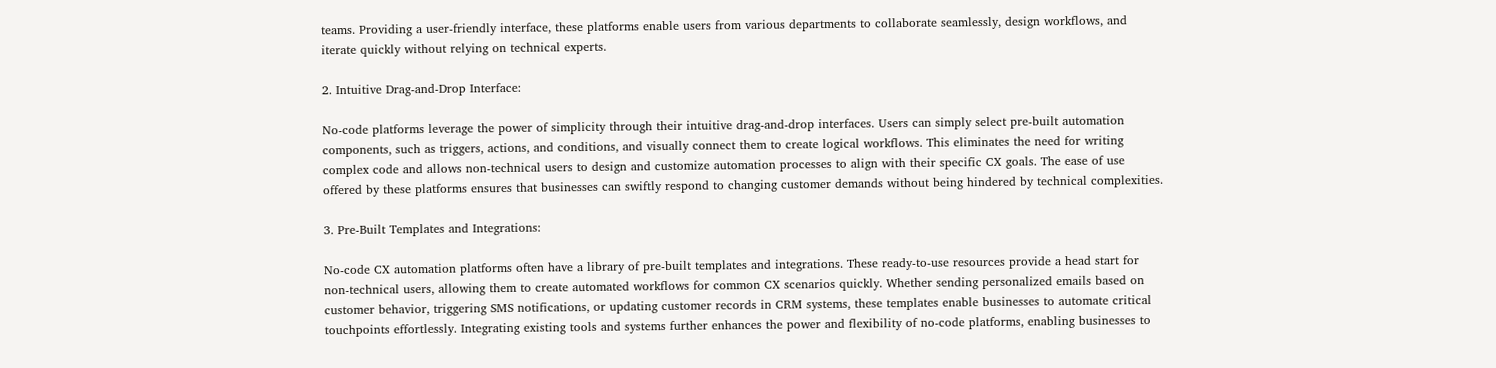teams. Providing a user-friendly interface, these platforms enable users from various departments to collaborate seamlessly, design workflows, and iterate quickly without relying on technical experts.

2. Intuitive Drag-and-Drop Interface:

No-code platforms leverage the power of simplicity through their intuitive drag-and-drop interfaces. Users can simply select pre-built automation components, such as triggers, actions, and conditions, and visually connect them to create logical workflows. This eliminates the need for writing complex code and allows non-technical users to design and customize automation processes to align with their specific CX goals. The ease of use offered by these platforms ensures that businesses can swiftly respond to changing customer demands without being hindered by technical complexities.

3. Pre-Built Templates and Integrations:

No-code CX automation platforms often have a library of pre-built templates and integrations. These ready-to-use resources provide a head start for non-technical users, allowing them to create automated workflows for common CX scenarios quickly. Whether sending personalized emails based on customer behavior, triggering SMS notifications, or updating customer records in CRM systems, these templates enable businesses to automate critical touchpoints effortlessly. Integrating existing tools and systems further enhances the power and flexibility of no-code platforms, enabling businesses to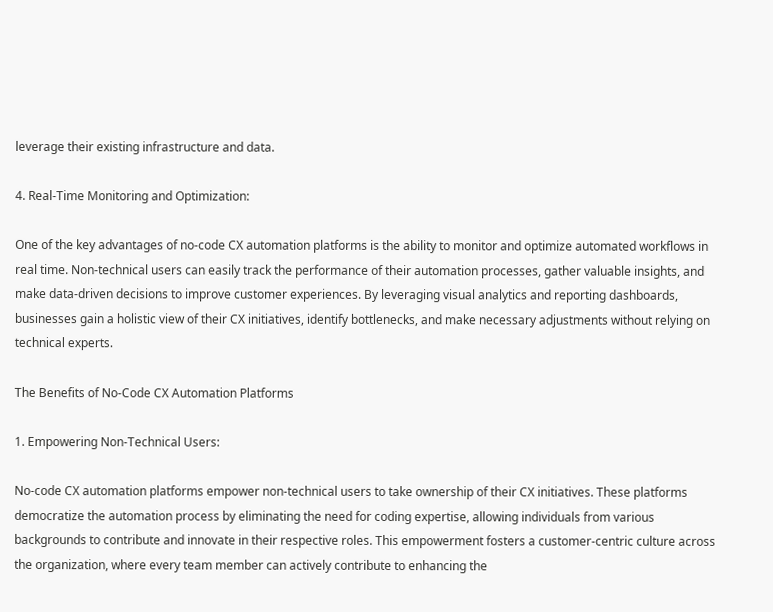leverage their existing infrastructure and data.

4. Real-Time Monitoring and Optimization:

One of the key advantages of no-code CX automation platforms is the ability to monitor and optimize automated workflows in real time. Non-technical users can easily track the performance of their automation processes, gather valuable insights, and make data-driven decisions to improve customer experiences. By leveraging visual analytics and reporting dashboards, businesses gain a holistic view of their CX initiatives, identify bottlenecks, and make necessary adjustments without relying on technical experts.

The Benefits of No-Code CX Automation Platforms

1. Empowering Non-Technical Users:

No-code CX automation platforms empower non-technical users to take ownership of their CX initiatives. These platforms democratize the automation process by eliminating the need for coding expertise, allowing individuals from various backgrounds to contribute and innovate in their respective roles. This empowerment fosters a customer-centric culture across the organization, where every team member can actively contribute to enhancing the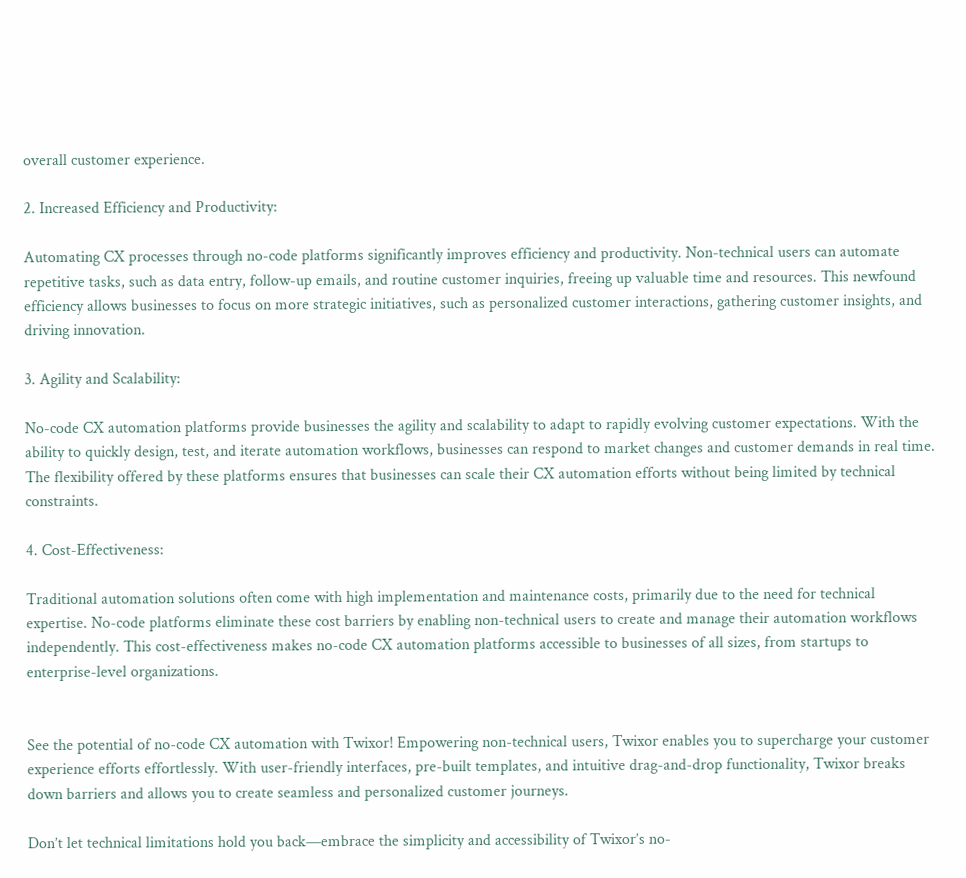overall customer experience.

2. Increased Efficiency and Productivity:

Automating CX processes through no-code platforms significantly improves efficiency and productivity. Non-technical users can automate repetitive tasks, such as data entry, follow-up emails, and routine customer inquiries, freeing up valuable time and resources. This newfound efficiency allows businesses to focus on more strategic initiatives, such as personalized customer interactions, gathering customer insights, and driving innovation.

3. Agility and Scalability:

No-code CX automation platforms provide businesses the agility and scalability to adapt to rapidly evolving customer expectations. With the ability to quickly design, test, and iterate automation workflows, businesses can respond to market changes and customer demands in real time. The flexibility offered by these platforms ensures that businesses can scale their CX automation efforts without being limited by technical constraints.

4. Cost-Effectiveness:

Traditional automation solutions often come with high implementation and maintenance costs, primarily due to the need for technical expertise. No-code platforms eliminate these cost barriers by enabling non-technical users to create and manage their automation workflows independently. This cost-effectiveness makes no-code CX automation platforms accessible to businesses of all sizes, from startups to enterprise-level organizations.


See the potential of no-code CX automation with Twixor! Empowering non-technical users, Twixor enables you to supercharge your customer experience efforts effortlessly. With user-friendly interfaces, pre-built templates, and intuitive drag-and-drop functionality, Twixor breaks down barriers and allows you to create seamless and personalized customer journeys.

Don’t let technical limitations hold you back—embrace the simplicity and accessibility of Twixor’s no-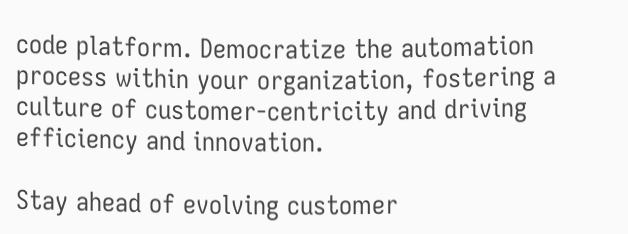code platform. Democratize the automation process within your organization, fostering a culture of customer-centricity and driving efficiency and innovation.

Stay ahead of evolving customer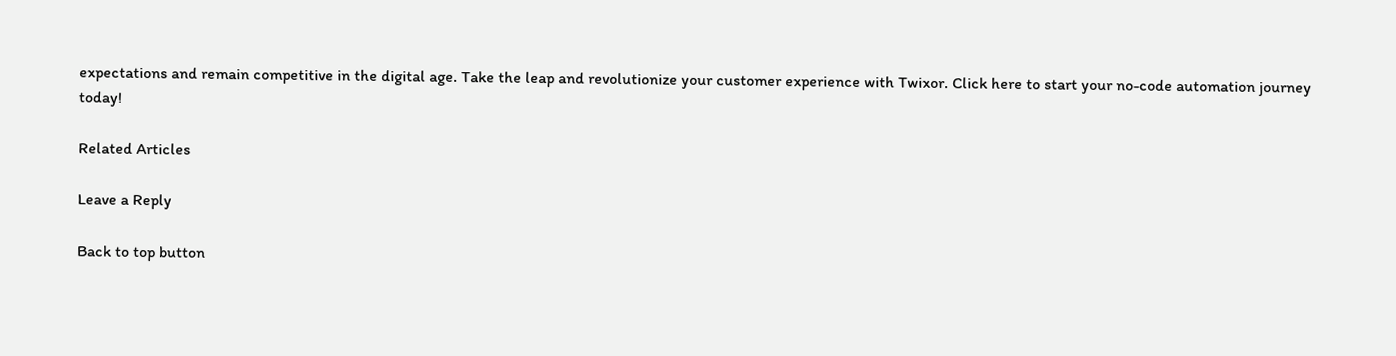expectations and remain competitive in the digital age. Take the leap and revolutionize your customer experience with Twixor. Click here to start your no-code automation journey today!

Related Articles

Leave a Reply

Back to top button